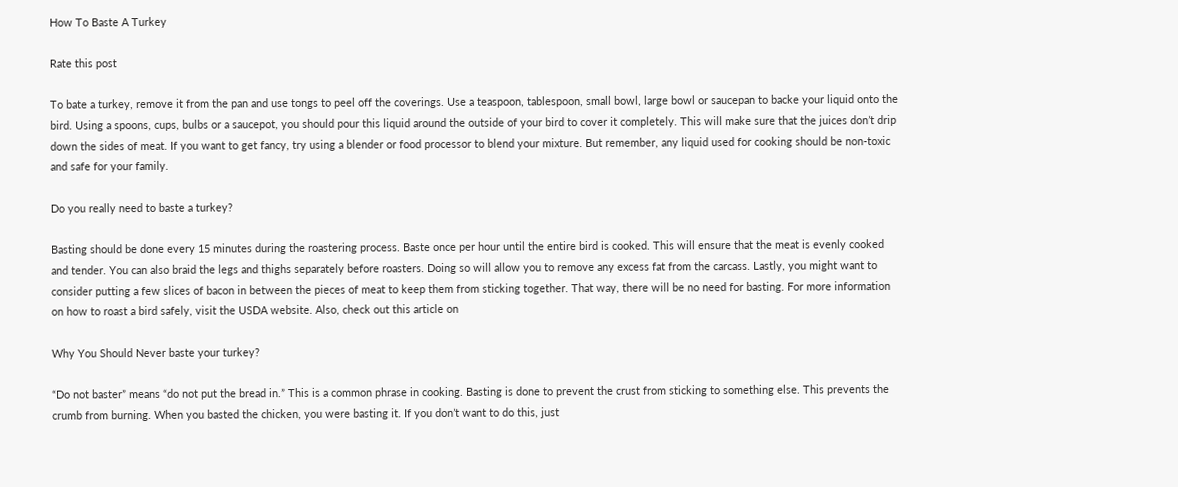How To Baste A Turkey

Rate this post

To bate a turkey, remove it from the pan and use tongs to peel off the coverings. Use a teaspoon, tablespoon, small bowl, large bowl or saucepan to backe your liquid onto the bird. Using a spoons, cups, bulbs or a saucepot, you should pour this liquid around the outside of your bird to cover it completely. This will make sure that the juices don’t drip down the sides of meat. If you want to get fancy, try using a blender or food processor to blend your mixture. But remember, any liquid used for cooking should be non-toxic and safe for your family.

Do you really need to baste a turkey?

Basting should be done every 15 minutes during the roastering process. Baste once per hour until the entire bird is cooked. This will ensure that the meat is evenly cooked and tender. You can also braid the legs and thighs separately before roasters. Doing so will allow you to remove any excess fat from the carcass. Lastly, you might want to consider putting a few slices of bacon in between the pieces of meat to keep them from sticking together. That way, there will be no need for basting. For more information on how to roast a bird safely, visit the USDA website. Also, check out this article on

Why You Should Never baste your turkey?

“Do not baster” means “do not put the bread in.” This is a common phrase in cooking. Basting is done to prevent the crust from sticking to something else. This prevents the crumb from burning. When you basted the chicken, you were basting it. If you don’t want to do this, just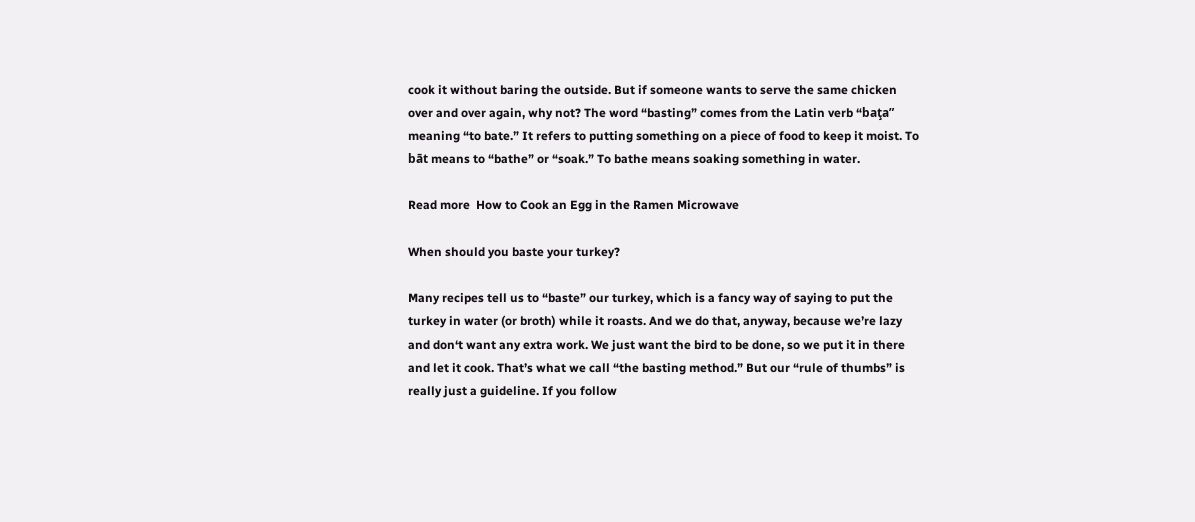cook it without baring the outside. But if someone wants to serve the same chicken over and over again, why not? The word “basting” comes from the Latin verb “baţa” meaning “to bate.” It refers to putting something on a piece of food to keep it moist. To bāt means to “bathe” or “soak.” To bathe means soaking something in water.

Read more  How to Cook an Egg in the Ramen Microwave

When should you baste your turkey?

Many recipes tell us to “baste” our turkey, which is a fancy way of saying to put the turkey in water (or broth) while it roasts. And we do that, anyway, because we’re lazy and don‘t want any extra work. We just want the bird to be done, so we put it in there and let it cook. That’s what we call “the basting method.” But our “rule of thumbs” is really just a guideline. If you follow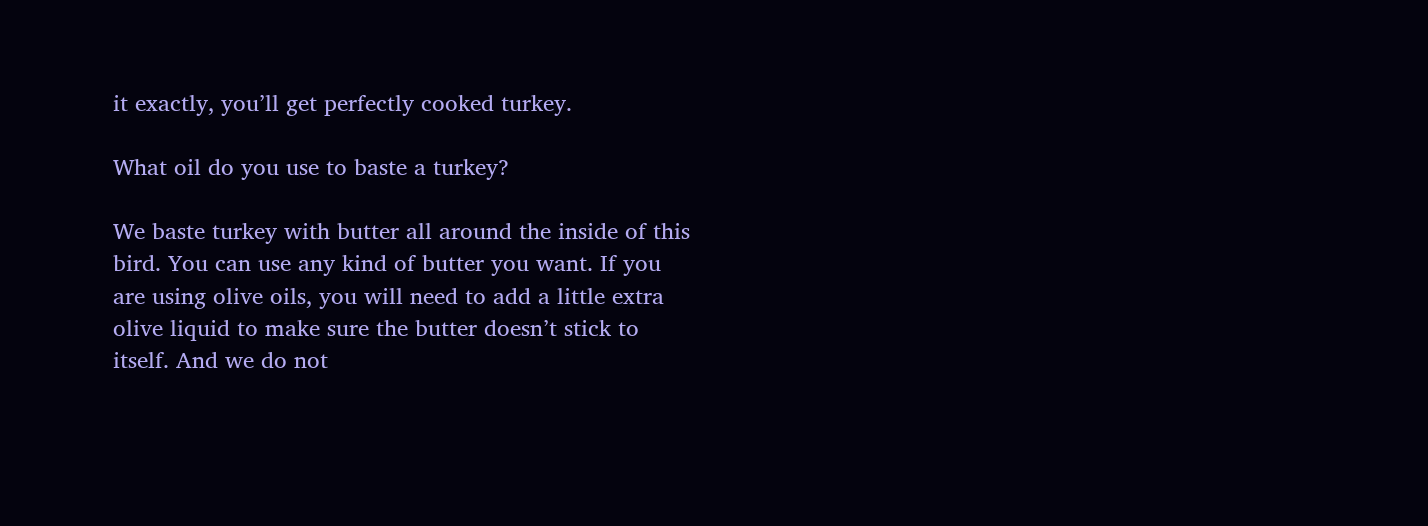it exactly, you’ll get perfectly cooked turkey.

What oil do you use to baste a turkey?

We baste turkey with butter all around the inside of this bird. You can use any kind of butter you want. If you are using olive oils, you will need to add a little extra olive liquid to make sure the butter doesn’t stick to itself. And we do not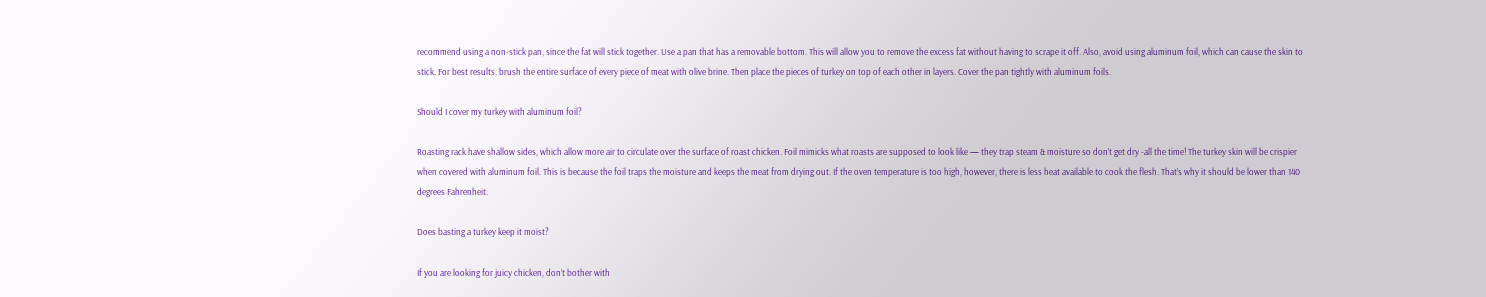recommend using a non-stick pan, since the fat will stick together. Use a pan that has a removable bottom. This will allow you to remove the excess fat without having to scrape it off. Also, avoid using aluminum foil, which can cause the skin to stick. For best results, brush the entire surface of every piece of meat with olive brine. Then place the pieces of turkey on top of each other in layers. Cover the pan tightly with aluminum foils.

Should I cover my turkey with aluminum foil?

Roasting rack have shallow sides, which allow more air to circulate over the surface of roast chicken. Foil mimicks what roasts are supposed to look like — they trap steam & moisture so don’t get dry -all the time! The turkey skin will be crispier when covered with aluminum foil. This is because the foil traps the moisture and keeps the meat from drying out. If the oven temperature is too high, however, there is less heat available to cook the flesh. That’s why it should be lower than 140 degrees Fahrenheit.

Does basting a turkey keep it moist?

If you are looking for juicy chicken, don’t bother with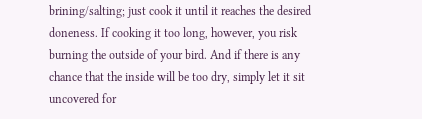brining/salting; just cook it until it reaches the desired doneness. If cooking it too long, however, you risk burning the outside of your bird. And if there is any chance that the inside will be too dry, simply let it sit uncovered for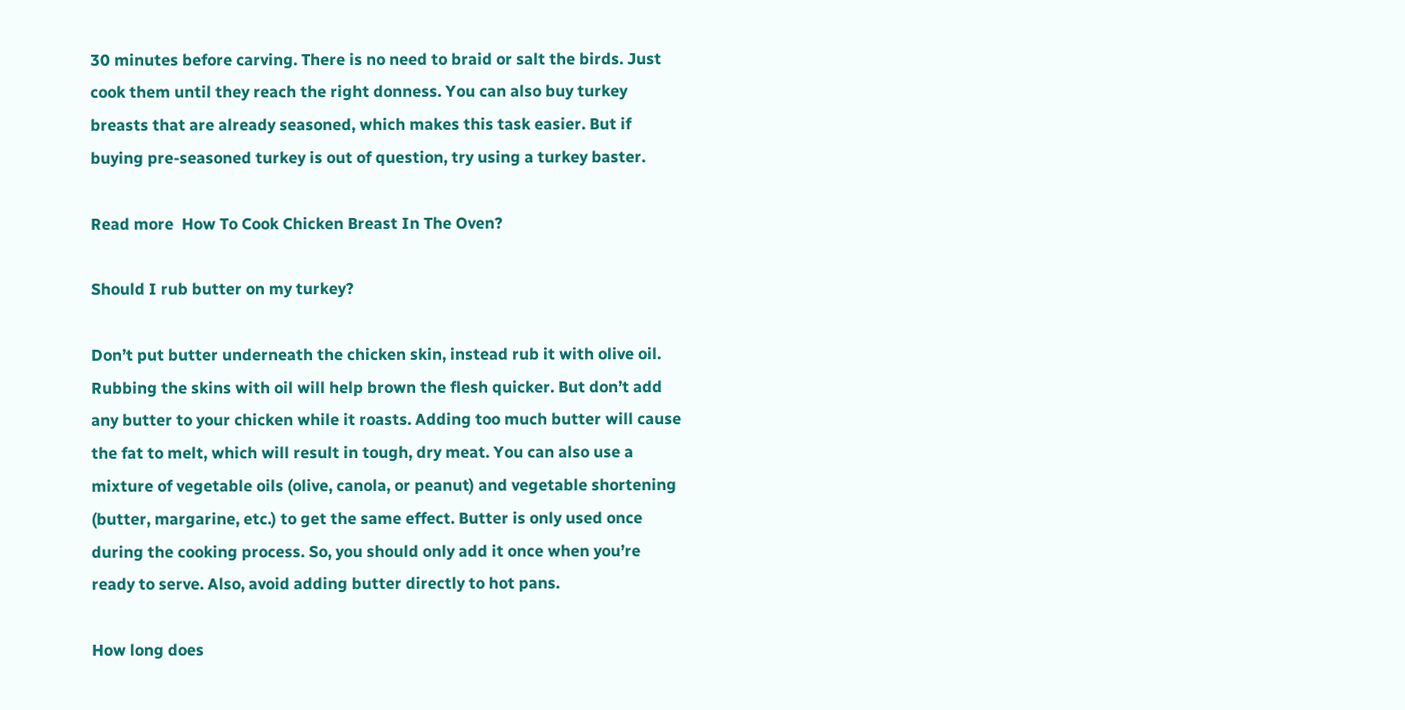30 minutes before carving. There is no need to braid or salt the birds. Just cook them until they reach the right donness. You can also buy turkey breasts that are already seasoned, which makes this task easier. But if buying pre-seasoned turkey is out of question, try using a turkey baster.

Read more  How To Cook Chicken Breast In The Oven?

Should I rub butter on my turkey?

Don’t put butter underneath the chicken skin, instead rub it with olive oil. Rubbing the skins with oil will help brown the flesh quicker. But don’t add any butter to your chicken while it roasts. Adding too much butter will cause the fat to melt, which will result in tough, dry meat. You can also use a mixture of vegetable oils (olive, canola, or peanut) and vegetable shortening (butter, margarine, etc.) to get the same effect. Butter is only used once during the cooking process. So, you should only add it once when you’re ready to serve. Also, avoid adding butter directly to hot pans.

How long does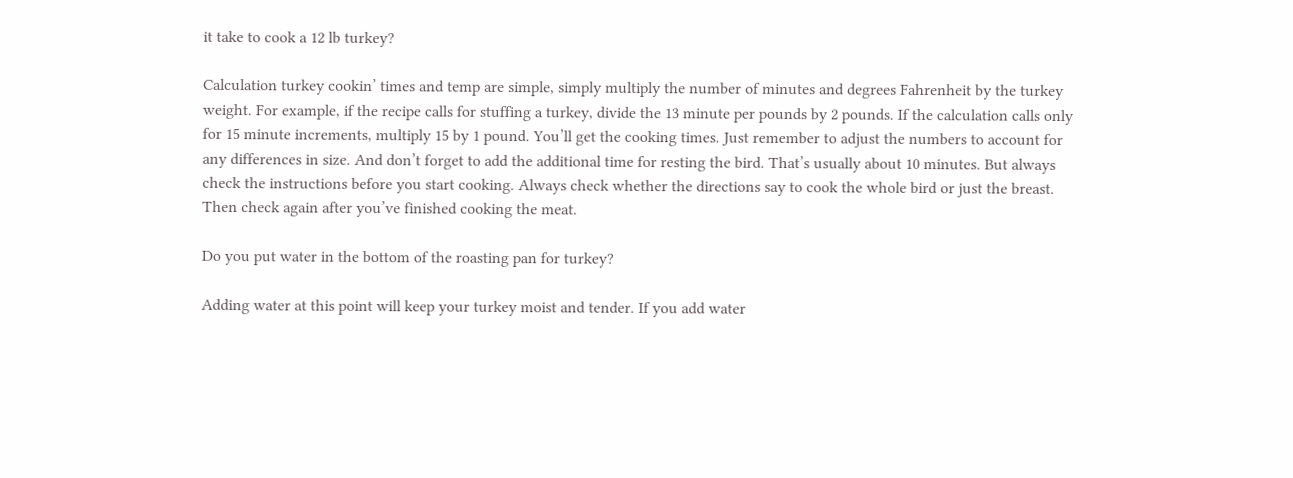it take to cook a 12 lb turkey?

Calculation turkey cookin’ times and temp are simple, simply multiply the number of minutes and degrees Fahrenheit by the turkey weight. For example, if the recipe calls for stuffing a turkey, divide the 13 minute per pounds by 2 pounds. If the calculation calls only for 15 minute increments, multiply 15 by 1 pound. You’ll get the cooking times. Just remember to adjust the numbers to account for any differences in size. And don’t forget to add the additional time for resting the bird. That’s usually about 10 minutes. But always check the instructions before you start cooking. Always check whether the directions say to cook the whole bird or just the breast. Then check again after you’ve finished cooking the meat.

Do you put water in the bottom of the roasting pan for turkey?

Adding water at this point will keep your turkey moist and tender. If you add water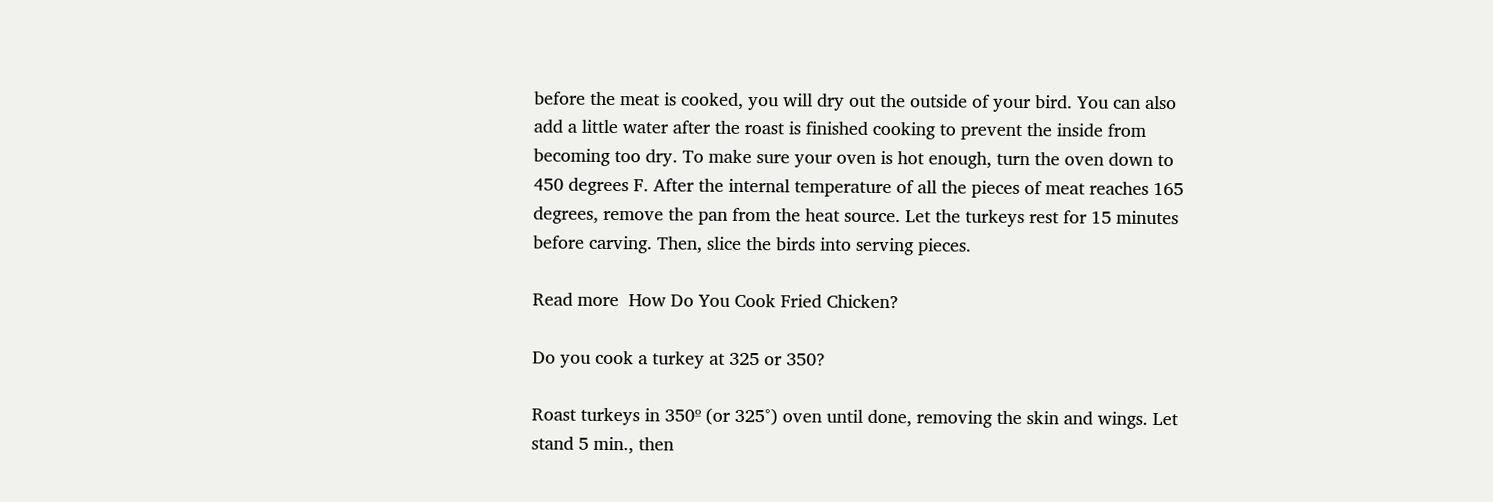before the meat is cooked, you will dry out the outside of your bird. You can also add a little water after the roast is finished cooking to prevent the inside from becoming too dry. To make sure your oven is hot enough, turn the oven down to 450 degrees F. After the internal temperature of all the pieces of meat reaches 165 degrees, remove the pan from the heat source. Let the turkeys rest for 15 minutes before carving. Then, slice the birds into serving pieces.

Read more  How Do You Cook Fried Chicken?

Do you cook a turkey at 325 or 350?

Roast turkeys in 350º (or 325°) oven until done, removing the skin and wings. Let stand 5 min., then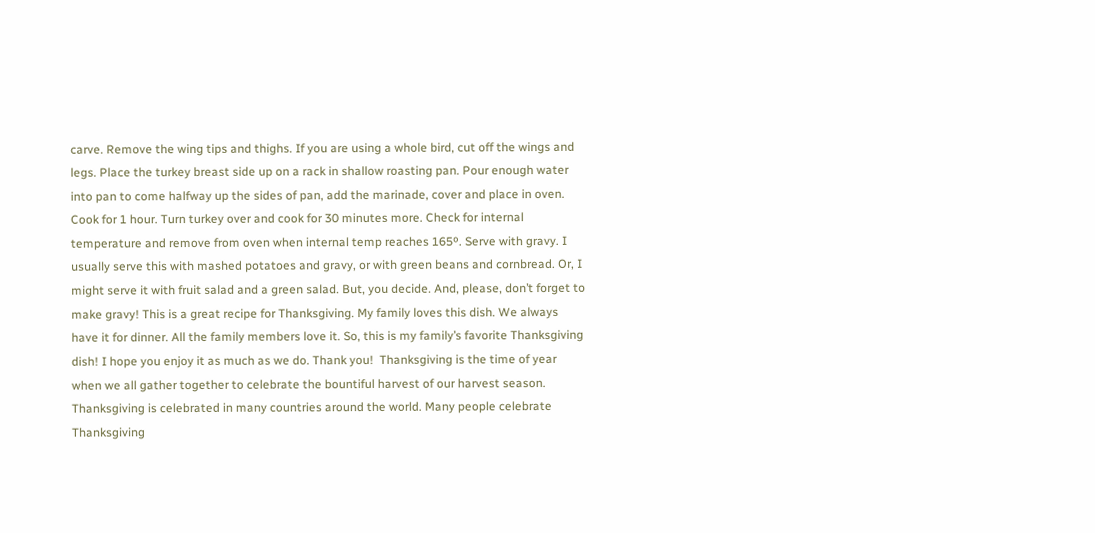carve. Remove the wing tips and thighs. If you are using a whole bird, cut off the wings and legs. Place the turkey breast side up on a rack in shallow roasting pan. Pour enough water into pan to come halfway up the sides of pan, add the marinade, cover and place in oven. Cook for 1 hour. Turn turkey over and cook for 30 minutes more. Check for internal temperature and remove from oven when internal temp reaches 165º. Serve with gravy. I usually serve this with mashed potatoes and gravy, or with green beans and cornbread. Or, I might serve it with fruit salad and a green salad. But, you decide. And, please, don’t forget to make gravy! This is a great recipe for Thanksgiving. My family loves this dish. We always have it for dinner. All the family members love it. So, this is my family’s favorite Thanksgiving dish! I hope you enjoy it as much as we do. Thank you!  Thanksgiving is the time of year when we all gather together to celebrate the bountiful harvest of our harvest season. Thanksgiving is celebrated in many countries around the world. Many people celebrate Thanksgiving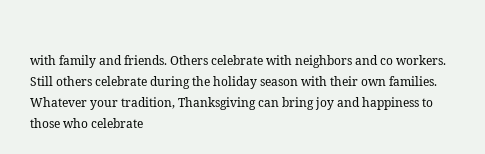with family and friends. Others celebrate with neighbors and co workers. Still others celebrate during the holiday season with their own families. Whatever your tradition, Thanksgiving can bring joy and happiness to those who celebrate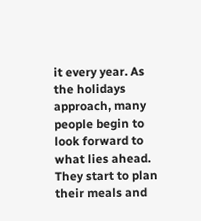it every year. As the holidays approach, many people begin to look forward to what lies ahead. They start to plan their meals and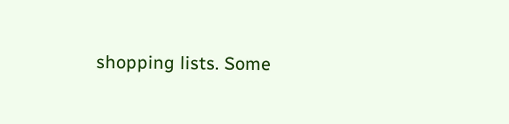shopping lists. Some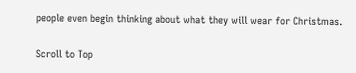people even begin thinking about what they will wear for Christmas.

Scroll to Top